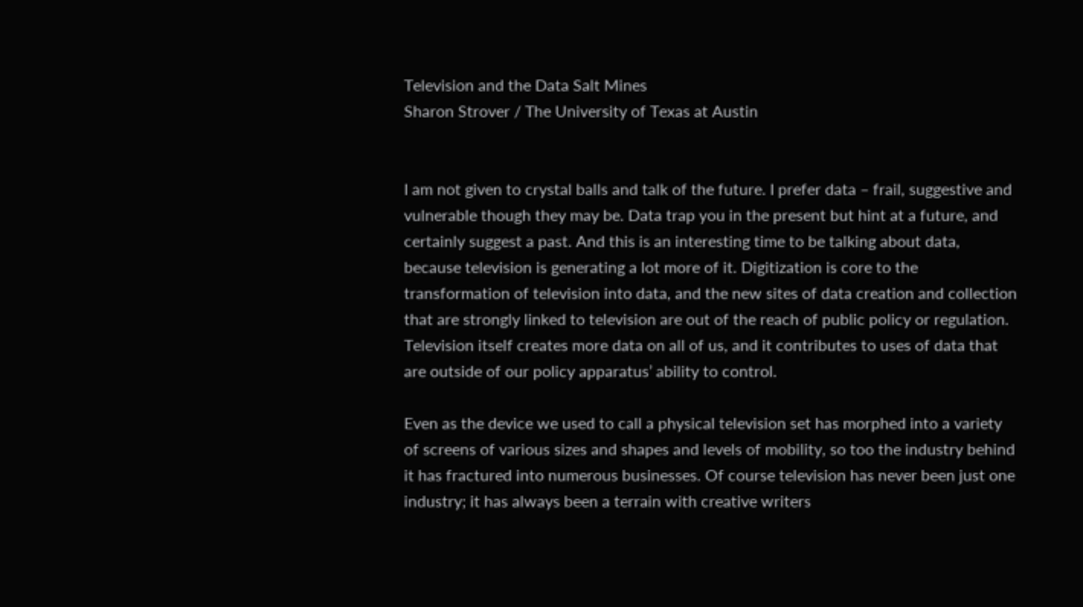Television and the Data Salt Mines
Sharon Strover / The University of Texas at Austin


I am not given to crystal balls and talk of the future. I prefer data – frail, suggestive and vulnerable though they may be. Data trap you in the present but hint at a future, and certainly suggest a past. And this is an interesting time to be talking about data, because television is generating a lot more of it. Digitization is core to the transformation of television into data, and the new sites of data creation and collection that are strongly linked to television are out of the reach of public policy or regulation. Television itself creates more data on all of us, and it contributes to uses of data that are outside of our policy apparatus’ ability to control.

Even as the device we used to call a physical television set has morphed into a variety of screens of various sizes and shapes and levels of mobility, so too the industry behind it has fractured into numerous businesses. Of course television has never been just one industry; it has always been a terrain with creative writers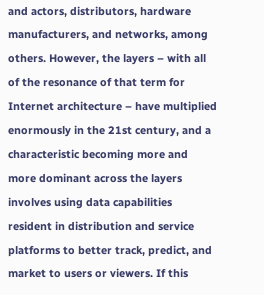and actors, distributors, hardware manufacturers, and networks, among others. However, the layers – with all of the resonance of that term for Internet architecture – have multiplied enormously in the 21st century, and a characteristic becoming more and more dominant across the layers involves using data capabilities resident in distribution and service platforms to better track, predict, and market to users or viewers. If this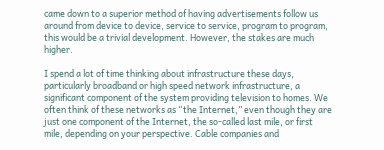came down to a superior method of having advertisements follow us around from device to device, service to service, program to program, this would be a trivial development. However, the stakes are much higher.

I spend a lot of time thinking about infrastructure these days, particularly broadband or high speed network infrastructure, a significant component of the system providing television to homes. We often think of these networks as “the Internet,” even though they are just one component of the Internet, the so-called last mile, or first mile, depending on your perspective. Cable companies and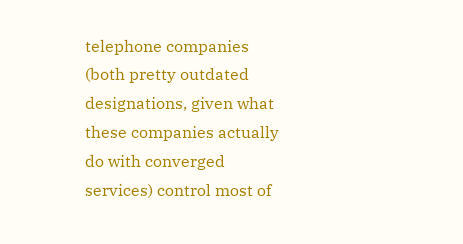telephone companies (both pretty outdated designations, given what these companies actually do with converged services) control most of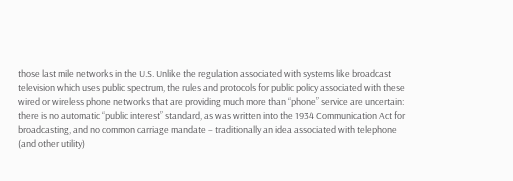those last mile networks in the U.S. Unlike the regulation associated with systems like broadcast television which uses public spectrum, the rules and protocols for public policy associated with these wired or wireless phone networks that are providing much more than “phone” service are uncertain: there is no automatic “public interest” standard, as was written into the 1934 Communication Act for broadcasting, and no common carriage mandate – traditionally an idea associated with telephone (and other utility)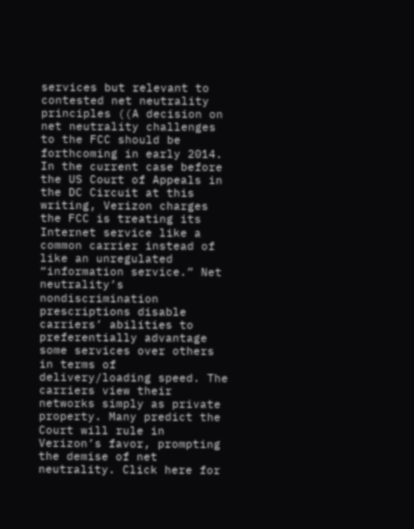services but relevant to contested net neutrality principles ((A decision on net neutrality challenges to the FCC should be forthcoming in early 2014. In the current case before the US Court of Appeals in the DC Circuit at this writing, Verizon charges the FCC is treating its Internet service like a common carrier instead of like an unregulated “information service.” Net neutrality’s nondiscrimination prescriptions disable carriers’ abilities to preferentially advantage some services over others in terms of delivery/loading speed. The carriers view their networks simply as private property. Many predict the Court will rule in Verizon’s favor, prompting the demise of net neutrality. Click here for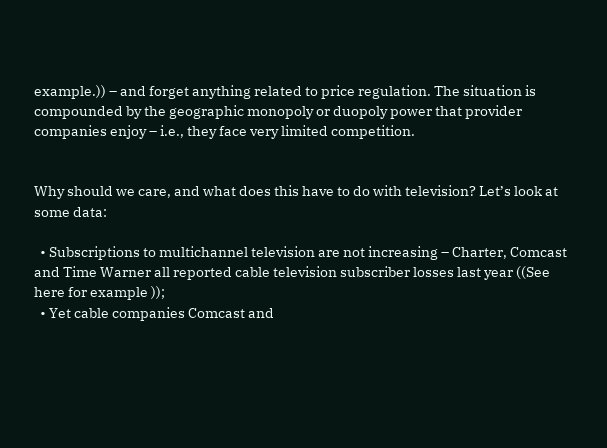example.)) – and forget anything related to price regulation. The situation is compounded by the geographic monopoly or duopoly power that provider companies enjoy – i.e., they face very limited competition.


Why should we care, and what does this have to do with television? Let’s look at some data:

  • Subscriptions to multichannel television are not increasing – Charter, Comcast and Time Warner all reported cable television subscriber losses last year ((See here for example ));
  • Yet cable companies Comcast and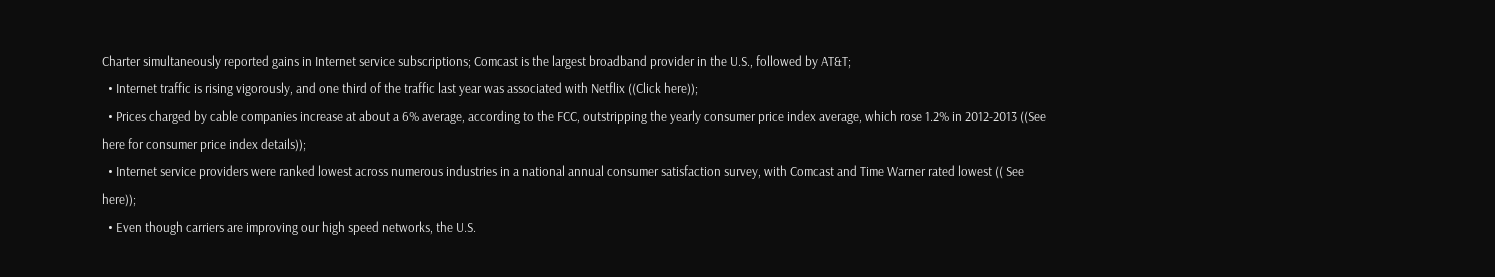Charter simultaneously reported gains in Internet service subscriptions; Comcast is the largest broadband provider in the U.S., followed by AT&T;
  • Internet traffic is rising vigorously, and one third of the traffic last year was associated with Netflix ((Click here));
  • Prices charged by cable companies increase at about a 6% average, according to the FCC, outstripping the yearly consumer price index average, which rose 1.2% in 2012-2013 ((See here for consumer price index details));
  • Internet service providers were ranked lowest across numerous industries in a national annual consumer satisfaction survey, with Comcast and Time Warner rated lowest (( See here));
  • Even though carriers are improving our high speed networks, the U.S.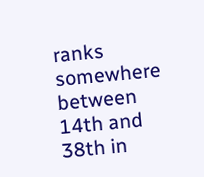ranks somewhere between 14th and 38th in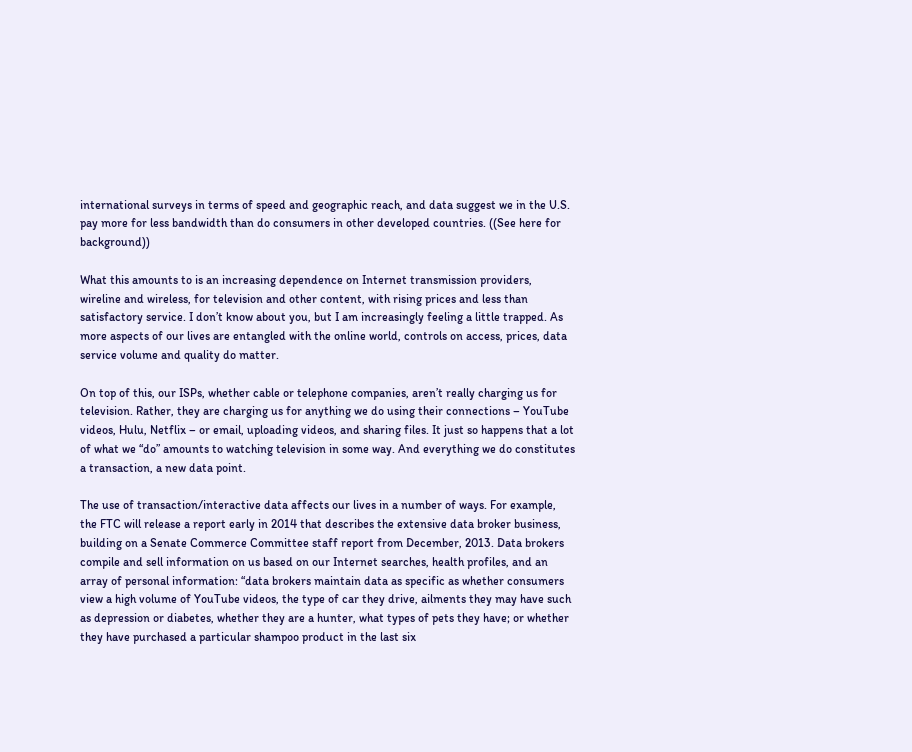international surveys in terms of speed and geographic reach, and data suggest we in the U.S. pay more for less bandwidth than do consumers in other developed countries. ((See here for background))

What this amounts to is an increasing dependence on Internet transmission providers, wireline and wireless, for television and other content, with rising prices and less than satisfactory service. I don’t know about you, but I am increasingly feeling a little trapped. As more aspects of our lives are entangled with the online world, controls on access, prices, data service volume and quality do matter.

On top of this, our ISPs, whether cable or telephone companies, aren’t really charging us for television. Rather, they are charging us for anything we do using their connections – YouTube videos, Hulu, Netflix – or email, uploading videos, and sharing files. It just so happens that a lot of what we “do” amounts to watching television in some way. And everything we do constitutes a transaction, a new data point.

The use of transaction/interactive data affects our lives in a number of ways. For example, the FTC will release a report early in 2014 that describes the extensive data broker business, building on a Senate Commerce Committee staff report from December, 2013. Data brokers compile and sell information on us based on our Internet searches, health profiles, and an array of personal information: “data brokers maintain data as specific as whether consumers view a high volume of YouTube videos, the type of car they drive, ailments they may have such as depression or diabetes, whether they are a hunter, what types of pets they have; or whether they have purchased a particular shampoo product in the last six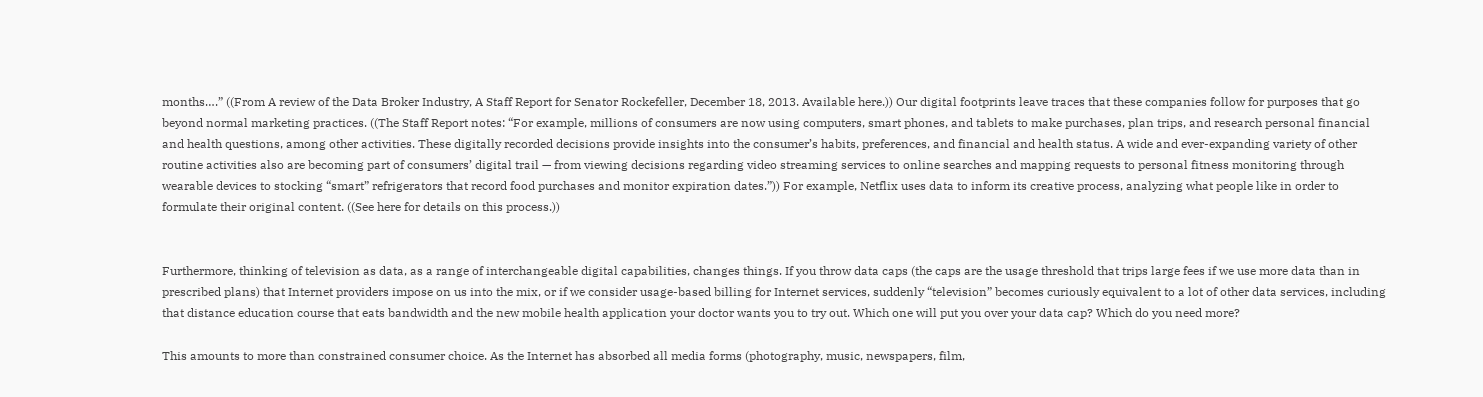months….” ((From A review of the Data Broker Industry, A Staff Report for Senator Rockefeller, December 18, 2013. Available here.)) Our digital footprints leave traces that these companies follow for purposes that go beyond normal marketing practices. ((The Staff Report notes: “For example, millions of consumers are now using computers, smart phones, and tablets to make purchases, plan trips, and research personal financial and health questions, among other activities. These digitally recorded decisions provide insights into the consumer’s habits, preferences, and financial and health status. A wide and ever-expanding variety of other routine activities also are becoming part of consumers’ digital trail — from viewing decisions regarding video streaming services to online searches and mapping requests to personal fitness monitoring through wearable devices to stocking “smart” refrigerators that record food purchases and monitor expiration dates.”)) For example, Netflix uses data to inform its creative process, analyzing what people like in order to formulate their original content. ((See here for details on this process.))


Furthermore, thinking of television as data, as a range of interchangeable digital capabilities, changes things. If you throw data caps (the caps are the usage threshold that trips large fees if we use more data than in prescribed plans) that Internet providers impose on us into the mix, or if we consider usage-based billing for Internet services, suddenly “television” becomes curiously equivalent to a lot of other data services, including that distance education course that eats bandwidth and the new mobile health application your doctor wants you to try out. Which one will put you over your data cap? Which do you need more?

This amounts to more than constrained consumer choice. As the Internet has absorbed all media forms (photography, music, newspapers, film,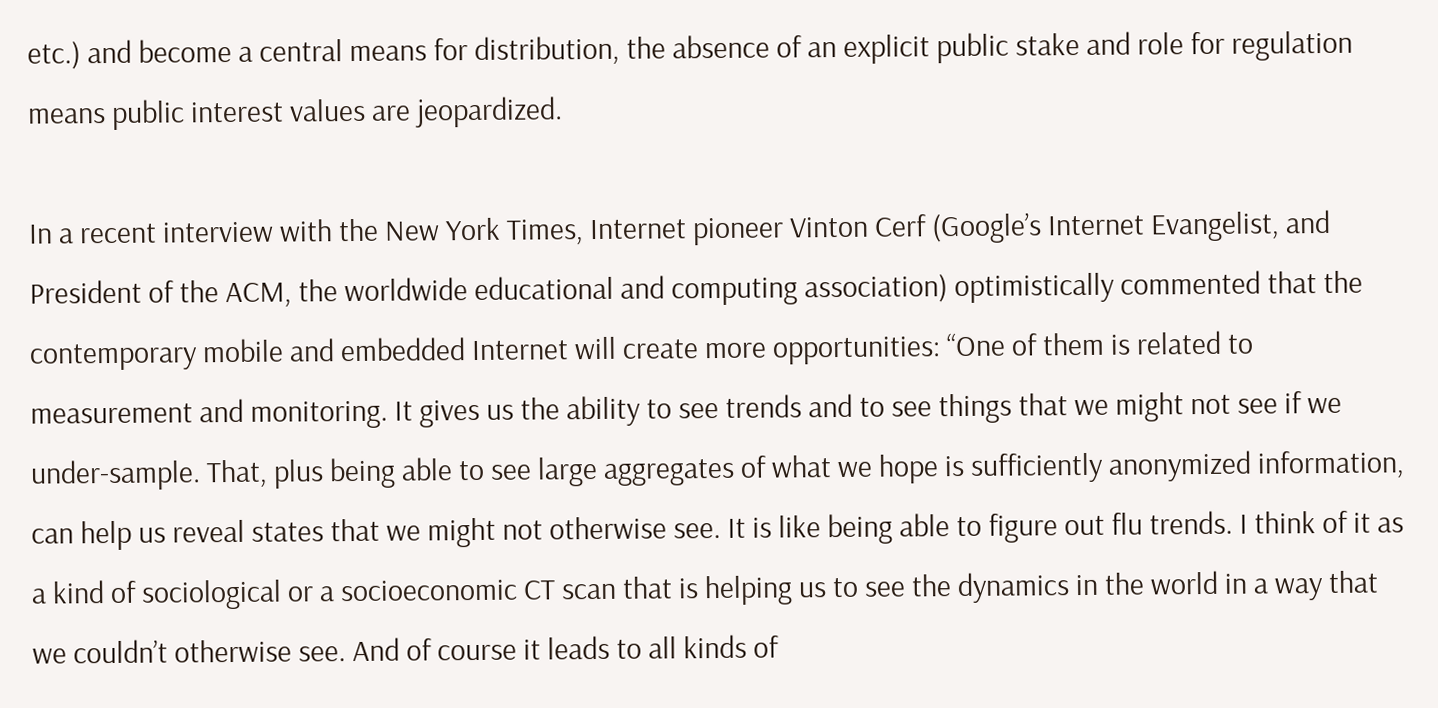etc.) and become a central means for distribution, the absence of an explicit public stake and role for regulation means public interest values are jeopardized.

In a recent interview with the New York Times, Internet pioneer Vinton Cerf (Google’s Internet Evangelist, and President of the ACM, the worldwide educational and computing association) optimistically commented that the contemporary mobile and embedded Internet will create more opportunities: “One of them is related to measurement and monitoring. It gives us the ability to see trends and to see things that we might not see if we under-sample. That, plus being able to see large aggregates of what we hope is sufficiently anonymized information, can help us reveal states that we might not otherwise see. It is like being able to figure out flu trends. I think of it as a kind of sociological or a socioeconomic CT scan that is helping us to see the dynamics in the world in a way that we couldn’t otherwise see. And of course it leads to all kinds of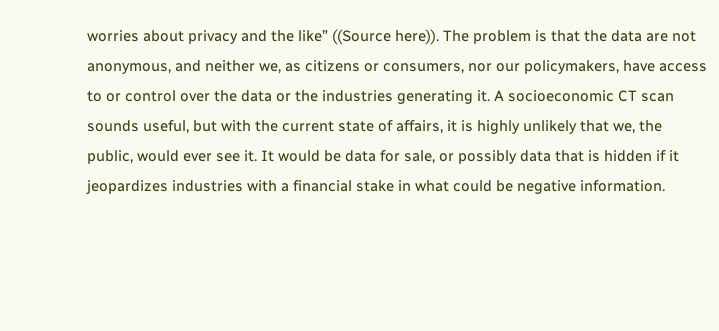worries about privacy and the like” ((Source here)). The problem is that the data are not anonymous, and neither we, as citizens or consumers, nor our policymakers, have access to or control over the data or the industries generating it. A socioeconomic CT scan sounds useful, but with the current state of affairs, it is highly unlikely that we, the public, would ever see it. It would be data for sale, or possibly data that is hidden if it jeopardizes industries with a financial stake in what could be negative information.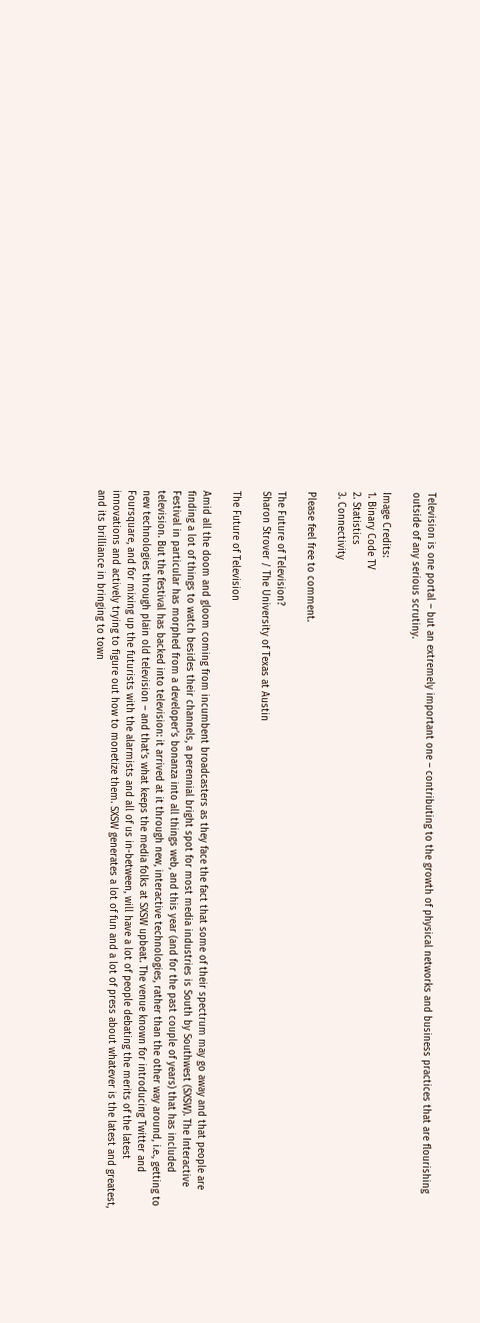Television is one portal – but an extremely important one – contributing to the growth of physical networks and business practices that are flourishing outside of any serious scrutiny.

Image Credits:
1. Binary Code TV
2. Statistics
3. Connectivity

Please feel free to comment.

The Future of Television?
Sharon Strover / The University of Texas at Austin

The Future of Television

Amid all the doom and gloom coming from incumbent broadcasters as they face the fact that some of their spectrum may go away and that people are finding a lot of things to watch besides their channels, a perennial bright spot for most media industries is South by Southwest (SXSW). The Interactive Festival in particular has morphed from a developer’s bonanza into all things web, and this year (and for the past couple of years) that has included television. But the festival has backed into television: it arrived at it through new, interactive technologies, rather than the other way around, i.e., getting to new technologies through plain old television – and that’s what keeps the media folks at SXSW upbeat. The venue known for introducing Twitter and Foursquare, and for mixing up the futurists with the alarmists and all of us in-between, will have a lot of people debating the merits of the latest innovations and actively trying to figure out how to monetize them. SXSW generates a lot of fun and a lot of press about whatever is the latest and greatest, and its brilliance in bringing to town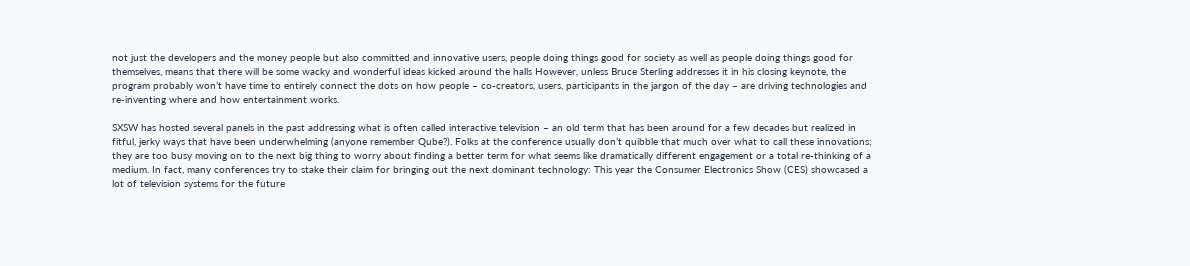not just the developers and the money people but also committed and innovative users, people doing things good for society as well as people doing things good for themselves, means that there will be some wacky and wonderful ideas kicked around the halls However, unless Bruce Sterling addresses it in his closing keynote, the program probably won’t have time to entirely connect the dots on how people – co-creators, users, participants in the jargon of the day – are driving technologies and re-inventing where and how entertainment works.

SXSW has hosted several panels in the past addressing what is often called interactive television – an old term that has been around for a few decades but realized in fitful, jerky ways that have been underwhelming (anyone remember Qube?). Folks at the conference usually don’t quibble that much over what to call these innovations; they are too busy moving on to the next big thing to worry about finding a better term for what seems like dramatically different engagement or a total re-thinking of a medium. In fact, many conferences try to stake their claim for bringing out the next dominant technology: This year the Consumer Electronics Show (CES) showcased a lot of television systems for the future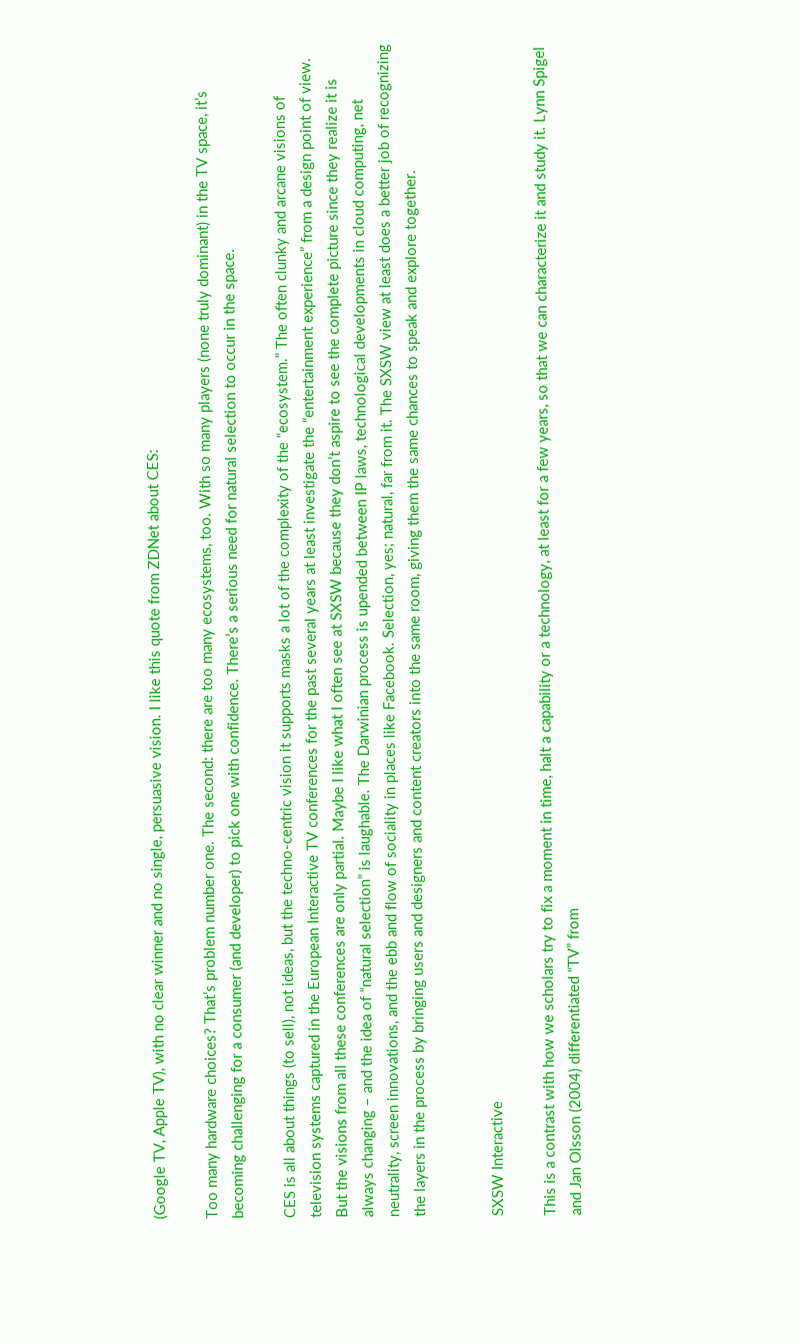(Google TV, Apple TV), with no clear winner and no single, persuasive vision. I like this quote from ZDNet about CES:

Too many hardware choices? That’s problem number one. The second: there are too many ecosystems, too. With so many players (none truly dominant) in the TV space, it’s becoming challenging for a consumer (and developer) to pick one with confidence. There’s a serious need for natural selection to occur in the space.

CES is all about things (to sell), not ideas, but the techno-centric vision it supports masks a lot of the complexity of the “ecosystem.” The often clunky and arcane visions of television systems captured in the European Interactive TV conferences for the past several years at least investigate the “entertainment experience” from a design point of view. But the visions from all these conferences are only partial. Maybe I like what I often see at SXSW because they don’t aspire to see the complete picture since they realize it is always changing – and the idea of “natural selection” is laughable. The Darwinian process is upended between IP laws, technological developments in cloud computing, net neutrality, screen innovations, and the ebb and flow of sociality in places like Facebook. Selection, yes; natural, far from it. The SXSW view at least does a better job of recognizing the layers in the process by bringing users and designers and content creators into the same room, giving them the same chances to speak and explore together.


SXSW Interactive

This is a contrast with how we scholars try to fix a moment in time, halt a capability or a technology, at least for a few years, so that we can characterize it and study it. Lynn Spigel and Jan Olsson (2004) differentiated “TV” from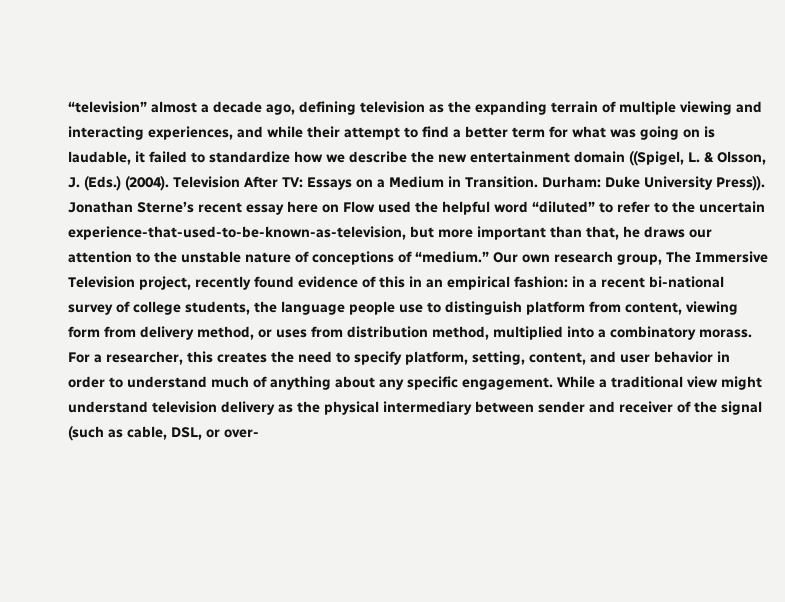“television” almost a decade ago, defining television as the expanding terrain of multiple viewing and interacting experiences, and while their attempt to find a better term for what was going on is laudable, it failed to standardize how we describe the new entertainment domain ((Spigel, L. & Olsson, J. (Eds.) (2004). Television After TV: Essays on a Medium in Transition. Durham: Duke University Press)). Jonathan Sterne’s recent essay here on Flow used the helpful word “diluted” to refer to the uncertain experience-that-used-to-be-known-as-television, but more important than that, he draws our attention to the unstable nature of conceptions of “medium.” Our own research group, The Immersive Television project, recently found evidence of this in an empirical fashion: in a recent bi-national survey of college students, the language people use to distinguish platform from content, viewing form from delivery method, or uses from distribution method, multiplied into a combinatory morass. For a researcher, this creates the need to specify platform, setting, content, and user behavior in order to understand much of anything about any specific engagement. While a traditional view might understand television delivery as the physical intermediary between sender and receiver of the signal (such as cable, DSL, or over-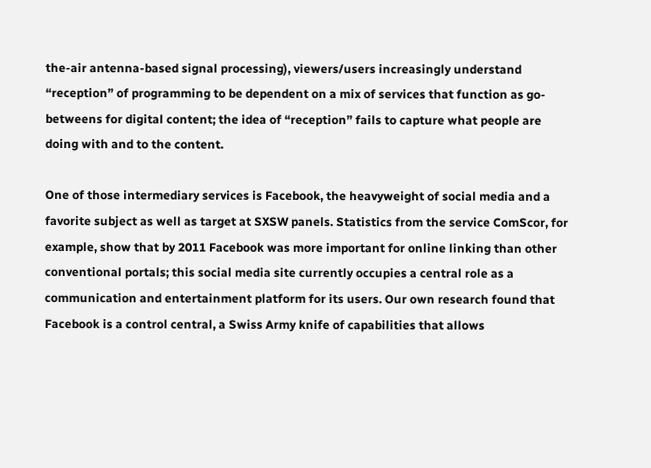the-air antenna-based signal processing), viewers/users increasingly understand “reception” of programming to be dependent on a mix of services that function as go-betweens for digital content; the idea of “reception” fails to capture what people are doing with and to the content.

One of those intermediary services is Facebook, the heavyweight of social media and a favorite subject as well as target at SXSW panels. Statistics from the service ComScor, for example, show that by 2011 Facebook was more important for online linking than other conventional portals; this social media site currently occupies a central role as a communication and entertainment platform for its users. Our own research found that Facebook is a control central, a Swiss Army knife of capabilities that allows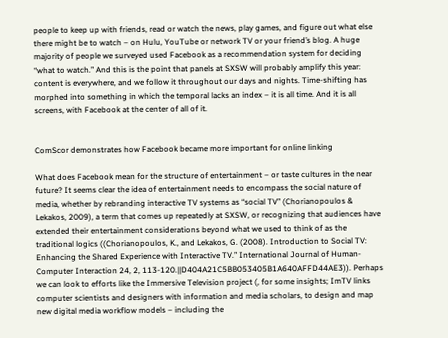people to keep up with friends, read or watch the news, play games, and figure out what else there might be to watch – on Hulu, YouTube or network TV or your friend’s blog. A huge majority of people we surveyed used Facebook as a recommendation system for deciding “what to watch.” And this is the point that panels at SXSW will probably amplify this year: content is everywhere, and we follow it throughout our days and nights. Time-shifting has morphed into something in which the temporal lacks an index – it is all time. And it is all screens, with Facebook at the center of all of it.


ComScor demonstrates how Facebook became more important for online linking

What does Facebook mean for the structure of entertainment – or taste cultures in the near future? It seems clear the idea of entertainment needs to encompass the social nature of media, whether by rebranding interactive TV systems as “social TV” (Chorianopoulos & Lekakos, 2009), a term that comes up repeatedly at SXSW, or recognizing that audiences have extended their entertainment considerations beyond what we used to think of as the traditional logics ((Chorianopoulos, K., and Lekakos, G. (2008). Introduction to Social TV: Enhancing the Shared Experience with Interactive TV.” International Journal of Human-Computer Interaction 24, 2, 113-120.||D404A21C5BB053405B1A640AFFD44AE3)). Perhaps we can look to efforts like the Immersive Television project (, for some insights; ImTV links computer scientists and designers with information and media scholars, to design and map new digital media workflow models – including the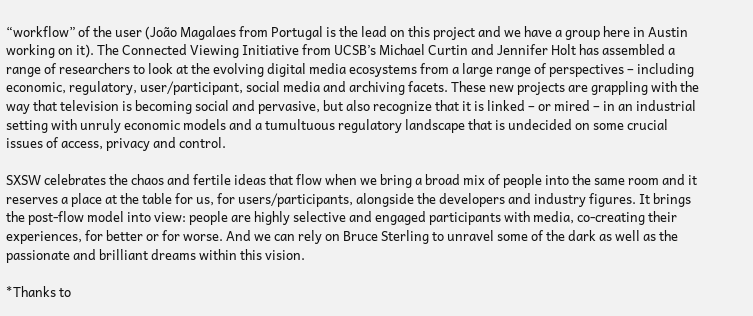“workflow” of the user (João Magalaes from Portugal is the lead on this project and we have a group here in Austin working on it). The Connected Viewing Initiative from UCSB’s Michael Curtin and Jennifer Holt has assembled a range of researchers to look at the evolving digital media ecosystems from a large range of perspectives – including economic, regulatory, user/participant, social media and archiving facets. These new projects are grappling with the way that television is becoming social and pervasive, but also recognize that it is linked – or mired – in an industrial setting with unruly economic models and a tumultuous regulatory landscape that is undecided on some crucial issues of access, privacy and control.

SXSW celebrates the chaos and fertile ideas that flow when we bring a broad mix of people into the same room and it reserves a place at the table for us, for users/participants, alongside the developers and industry figures. It brings the post-flow model into view: people are highly selective and engaged participants with media, co-creating their experiences, for better or for worse. And we can rely on Bruce Sterling to unravel some of the dark as well as the passionate and brilliant dreams within this vision.

*Thanks to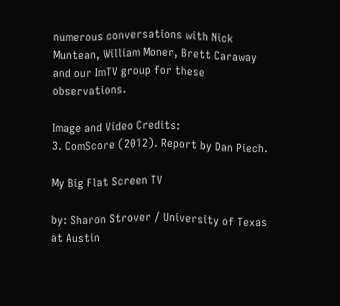numerous conversations with Nick Muntean, William Moner, Brett Caraway and our ImTV group for these observations.

Image and Video Credits:
3. ComScore (2012). Report by Dan Piech.

My Big Flat Screen TV

by: Sharon Strover / University of Texas at Austin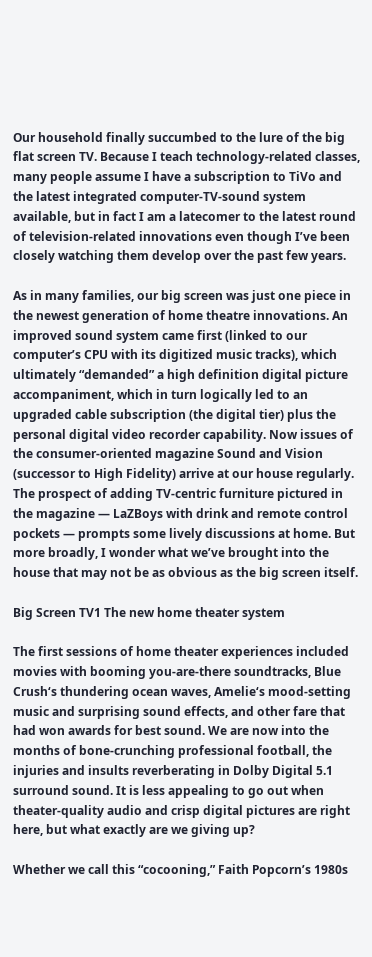Our household finally succumbed to the lure of the big flat screen TV. Because I teach technology-related classes, many people assume I have a subscription to TiVo and the latest integrated computer-TV-sound system available, but in fact I am a latecomer to the latest round of television-related innovations even though I’ve been closely watching them develop over the past few years.

As in many families, our big screen was just one piece in the newest generation of home theatre innovations. An improved sound system came first (linked to our computer’s CPU with its digitized music tracks), which ultimately “demanded” a high definition digital picture accompaniment, which in turn logically led to an upgraded cable subscription (the digital tier) plus the personal digital video recorder capability. Now issues of the consumer-oriented magazine Sound and Vision (successor to High Fidelity) arrive at our house regularly. The prospect of adding TV-centric furniture pictured in the magazine — LaZBoys with drink and remote control pockets — prompts some lively discussions at home. But more broadly, I wonder what we’ve brought into the house that may not be as obvious as the big screen itself.

Big Screen TV1 The new home theater system

The first sessions of home theater experiences included movies with booming you-are-there soundtracks, Blue Crush‘s thundering ocean waves, Amelie‘s mood-setting music and surprising sound effects, and other fare that had won awards for best sound. We are now into the months of bone-crunching professional football, the injuries and insults reverberating in Dolby Digital 5.1 surround sound. It is less appealing to go out when theater-quality audio and crisp digital pictures are right here, but what exactly are we giving up?

Whether we call this “cocooning,” Faith Popcorn’s 1980s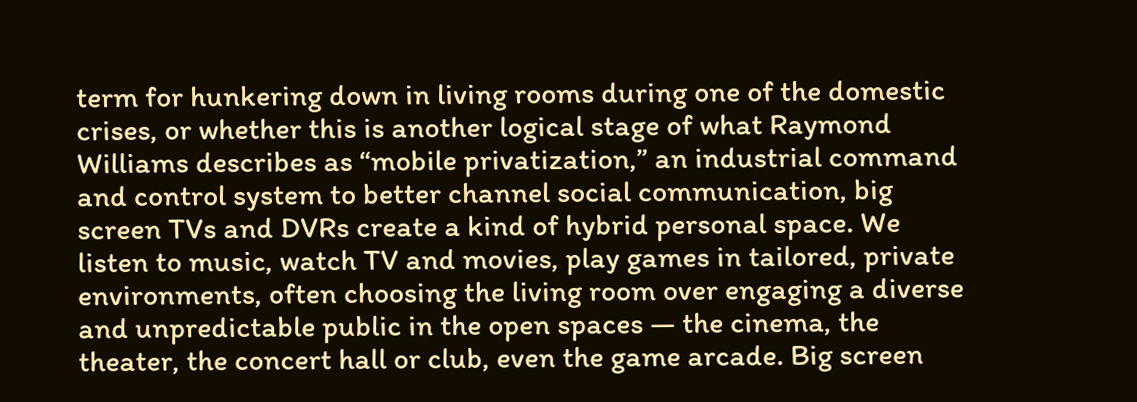term for hunkering down in living rooms during one of the domestic crises, or whether this is another logical stage of what Raymond Williams describes as “mobile privatization,” an industrial command and control system to better channel social communication, big screen TVs and DVRs create a kind of hybrid personal space. We listen to music, watch TV and movies, play games in tailored, private environments, often choosing the living room over engaging a diverse and unpredictable public in the open spaces — the cinema, the theater, the concert hall or club, even the game arcade. Big screen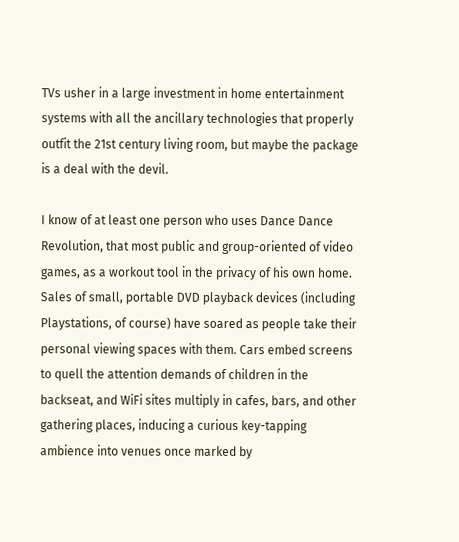TVs usher in a large investment in home entertainment systems with all the ancillary technologies that properly outfit the 21st century living room, but maybe the package is a deal with the devil.

I know of at least one person who uses Dance Dance Revolution, that most public and group-oriented of video games, as a workout tool in the privacy of his own home. Sales of small, portable DVD playback devices (including Playstations, of course) have soared as people take their personal viewing spaces with them. Cars embed screens to quell the attention demands of children in the backseat, and WiFi sites multiply in cafes, bars, and other gathering places, inducing a curious key-tapping ambience into venues once marked by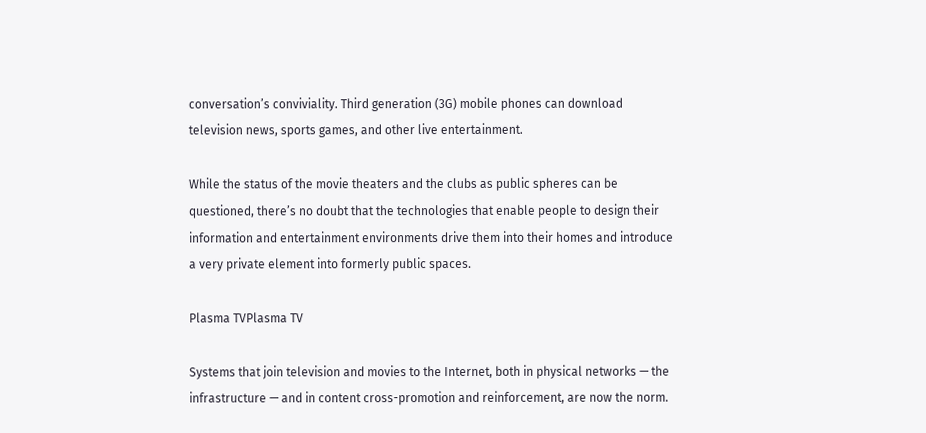conversation’s conviviality. Third generation (3G) mobile phones can download television news, sports games, and other live entertainment.

While the status of the movie theaters and the clubs as public spheres can be questioned, there’s no doubt that the technologies that enable people to design their information and entertainment environments drive them into their homes and introduce a very private element into formerly public spaces.

Plasma TVPlasma TV

Systems that join television and movies to the Internet, both in physical networks — the infrastructure — and in content cross-promotion and reinforcement, are now the norm.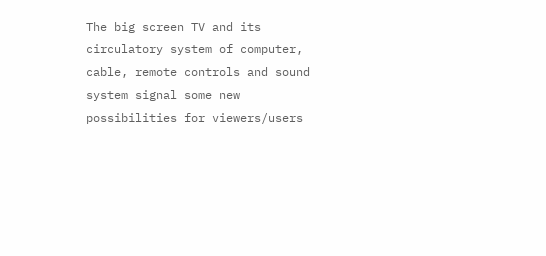The big screen TV and its circulatory system of computer, cable, remote controls and sound system signal some new possibilities for viewers/users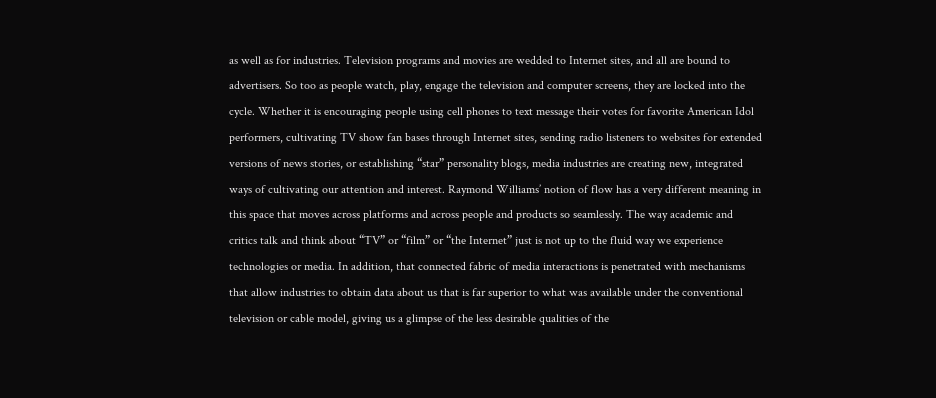as well as for industries. Television programs and movies are wedded to Internet sites, and all are bound to advertisers. So too as people watch, play, engage the television and computer screens, they are locked into the cycle. Whether it is encouraging people using cell phones to text message their votes for favorite American Idol performers, cultivating TV show fan bases through Internet sites, sending radio listeners to websites for extended versions of news stories, or establishing “star” personality blogs, media industries are creating new, integrated ways of cultivating our attention and interest. Raymond Williams’ notion of flow has a very different meaning in this space that moves across platforms and across people and products so seamlessly. The way academic and critics talk and think about “TV” or “film” or “the Internet” just is not up to the fluid way we experience technologies or media. In addition, that connected fabric of media interactions is penetrated with mechanisms that allow industries to obtain data about us that is far superior to what was available under the conventional television or cable model, giving us a glimpse of the less desirable qualities of the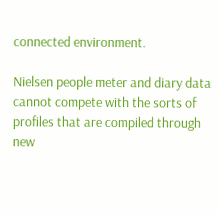connected environment.

Nielsen people meter and diary data cannot compete with the sorts of profiles that are compiled through new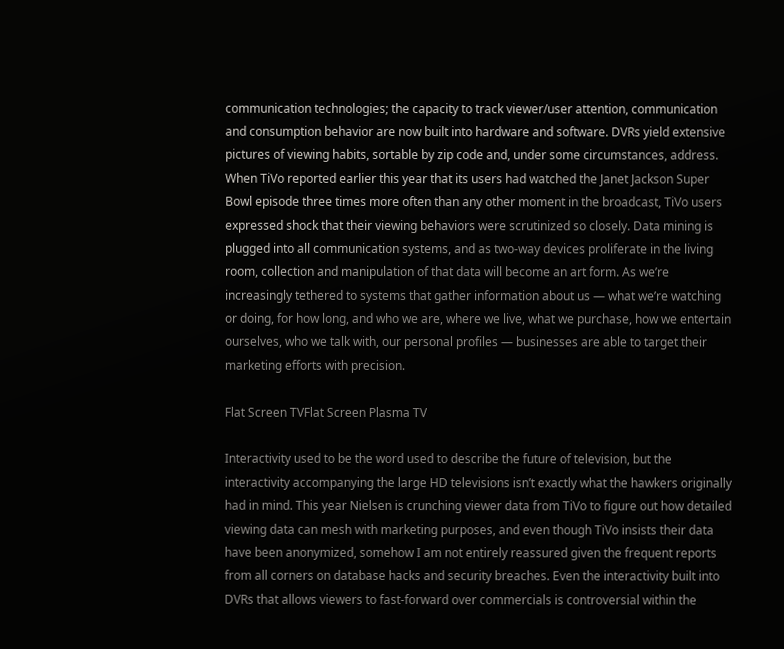communication technologies; the capacity to track viewer/user attention, communication and consumption behavior are now built into hardware and software. DVRs yield extensive pictures of viewing habits, sortable by zip code and, under some circumstances, address. When TiVo reported earlier this year that its users had watched the Janet Jackson Super Bowl episode three times more often than any other moment in the broadcast, TiVo users expressed shock that their viewing behaviors were scrutinized so closely. Data mining is plugged into all communication systems, and as two-way devices proliferate in the living room, collection and manipulation of that data will become an art form. As we’re increasingly tethered to systems that gather information about us — what we’re watching or doing, for how long, and who we are, where we live, what we purchase, how we entertain ourselves, who we talk with, our personal profiles — businesses are able to target their marketing efforts with precision.

Flat Screen TVFlat Screen Plasma TV

Interactivity used to be the word used to describe the future of television, but the interactivity accompanying the large HD televisions isn’t exactly what the hawkers originally had in mind. This year Nielsen is crunching viewer data from TiVo to figure out how detailed viewing data can mesh with marketing purposes, and even though TiVo insists their data have been anonymized, somehow I am not entirely reassured given the frequent reports from all corners on database hacks and security breaches. Even the interactivity built into DVRs that allows viewers to fast-forward over commercials is controversial within the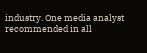industry. One media analyst recommended in all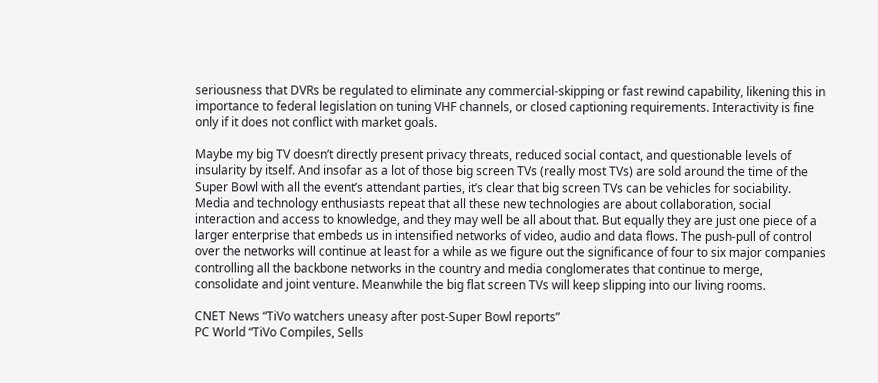seriousness that DVRs be regulated to eliminate any commercial-skipping or fast rewind capability, likening this in importance to federal legislation on tuning VHF channels, or closed captioning requirements. Interactivity is fine only if it does not conflict with market goals.

Maybe my big TV doesn’t directly present privacy threats, reduced social contact, and questionable levels of insularity by itself. And insofar as a lot of those big screen TVs (really most TVs) are sold around the time of the Super Bowl with all the event’s attendant parties, it’s clear that big screen TVs can be vehicles for sociability. Media and technology enthusiasts repeat that all these new technologies are about collaboration, social interaction and access to knowledge, and they may well be all about that. But equally they are just one piece of a larger enterprise that embeds us in intensified networks of video, audio and data flows. The push-pull of control over the networks will continue at least for a while as we figure out the significance of four to six major companies controlling all the backbone networks in the country and media conglomerates that continue to merge, consolidate and joint venture. Meanwhile the big flat screen TVs will keep slipping into our living rooms.

CNET News “TiVo watchers uneasy after post-Super Bowl reports”
PC World “TiVo Compiles, Sells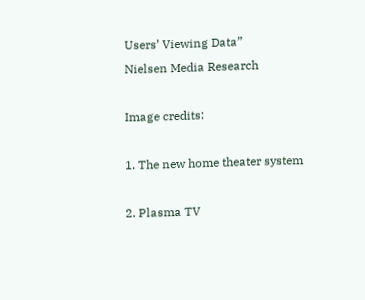Users’ Viewing Data”
Nielsen Media Research

Image credits:

1. The new home theater system

2. Plasma TV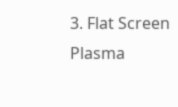3. Flat Screen Plasma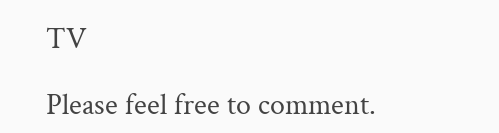TV

Please feel free to comment.